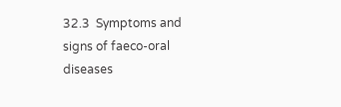32.3  Symptoms and signs of faeco-oral diseases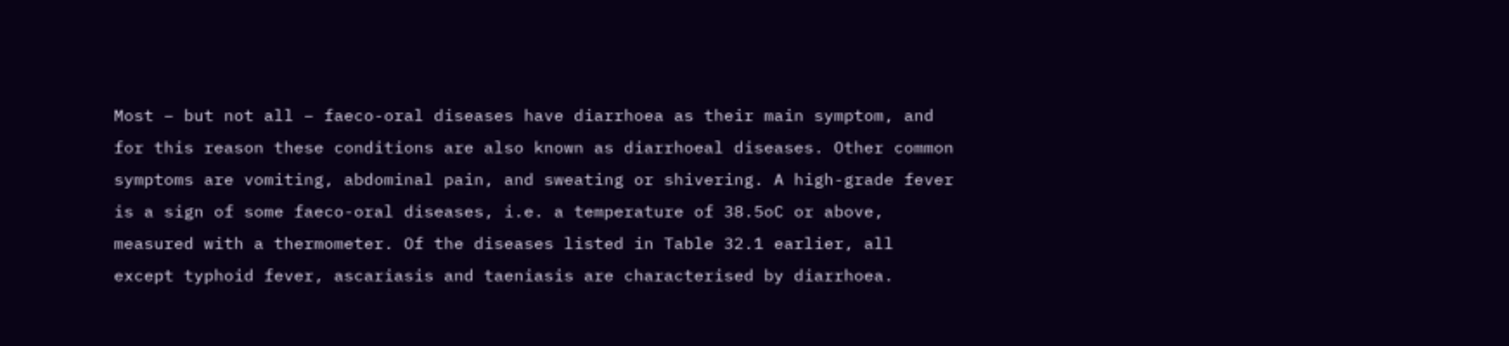Most – but not all – faeco-oral diseases have diarrhoea as their main symptom, and for this reason these conditions are also known as diarrhoeal diseases. Other common symptoms are vomiting, abdominal pain, and sweating or shivering. A high-grade fever is a sign of some faeco-oral diseases, i.e. a temperature of 38.5oC or above, measured with a thermometer. Of the diseases listed in Table 32.1 earlier, all except typhoid fever, ascariasis and taeniasis are characterised by diarrhoea.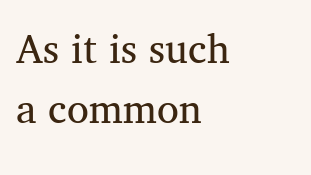As it is such a common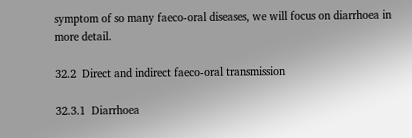symptom of so many faeco-oral diseases, we will focus on diarrhoea in more detail.

32.2  Direct and indirect faeco-oral transmission

32.3.1  Diarrhoea